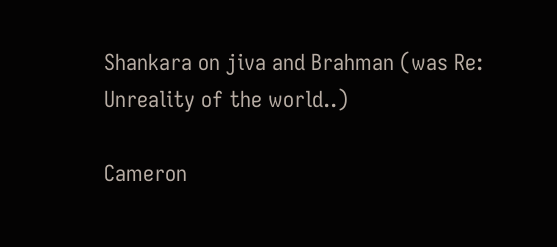Shankara on jiva and Brahman (was Re: Unreality of the world..)

Cameron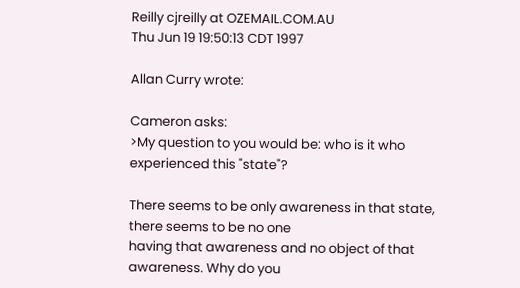Reilly cjreilly at OZEMAIL.COM.AU
Thu Jun 19 19:50:13 CDT 1997

Allan Curry wrote:

Cameron asks:
>My question to you would be: who is it who experienced this "state"?

There seems to be only awareness in that state, there seems to be no one
having that awareness and no object of that awareness. Why do you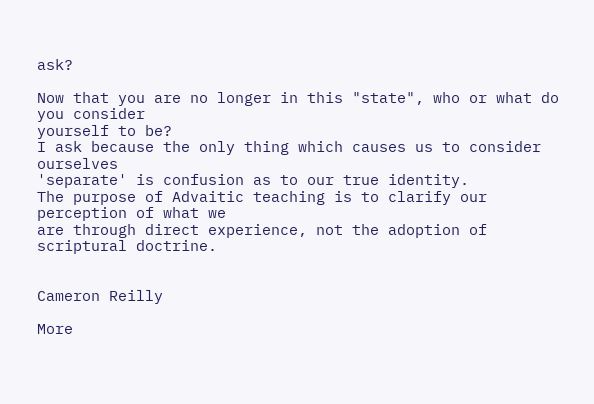ask?

Now that you are no longer in this "state", who or what do you consider
yourself to be?
I ask because the only thing which causes us to consider ourselves
'separate' is confusion as to our true identity.
The purpose of Advaitic teaching is to clarify our perception of what we
are through direct experience, not the adoption of scriptural doctrine.


Cameron Reilly

More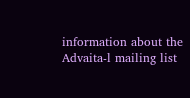information about the Advaita-l mailing list